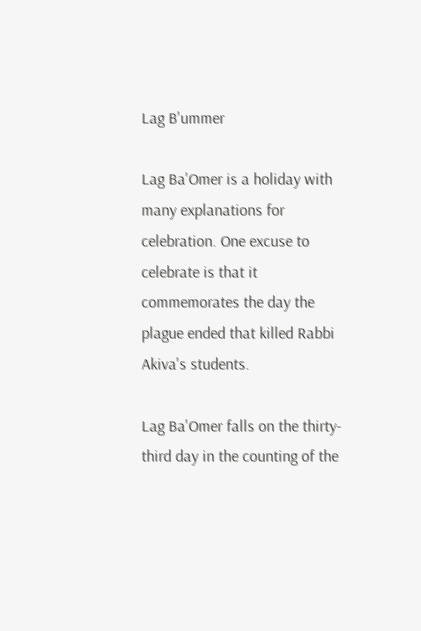Lag B'ummer

Lag Ba'Omer is a holiday with many explanations for celebration. One excuse to celebrate is that it commemorates the day the plague ended that killed Rabbi Akiva's students.

Lag Ba'Omer falls on the thirty-third day in the counting of the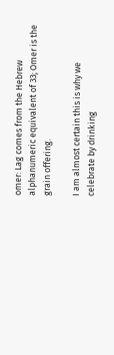omer: Lag comes from the Hebrew alphanumeric equivalent of 33; Omer is the grain offering.

I am almost certain this is why we celebrate by drinking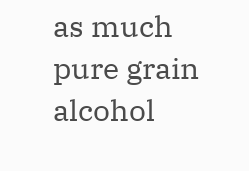as much pure grain alcohol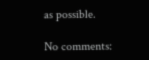as possible.

No comments: